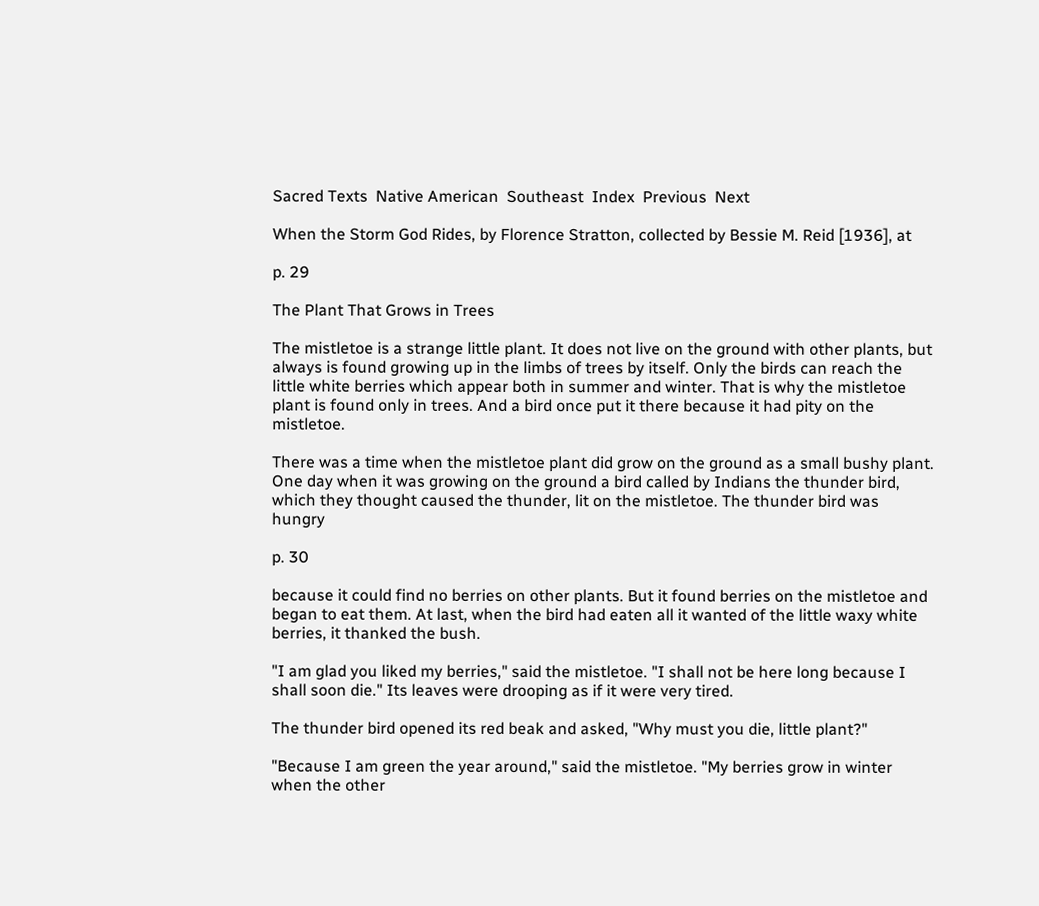Sacred Texts  Native American  Southeast  Index  Previous  Next

When the Storm God Rides, by Florence Stratton, collected by Bessie M. Reid [1936], at

p. 29

The Plant That Grows in Trees

The mistletoe is a strange little plant. It does not live on the ground with other plants, but always is found growing up in the limbs of trees by itself. Only the birds can reach the little white berries which appear both in summer and winter. That is why the mistletoe plant is found only in trees. And a bird once put it there because it had pity on the mistletoe.

There was a time when the mistletoe plant did grow on the ground as a small bushy plant. One day when it was growing on the ground a bird called by Indians the thunder bird, which they thought caused the thunder, lit on the mistletoe. The thunder bird was hungry

p. 30

because it could find no berries on other plants. But it found berries on the mistletoe and began to eat them. At last, when the bird had eaten all it wanted of the little waxy white berries, it thanked the bush.

"I am glad you liked my berries," said the mistletoe. "I shall not be here long because I shall soon die." Its leaves were drooping as if it were very tired.

The thunder bird opened its red beak and asked, "Why must you die, little plant?"

"Because I am green the year around," said the mistletoe. "My berries grow in winter when the other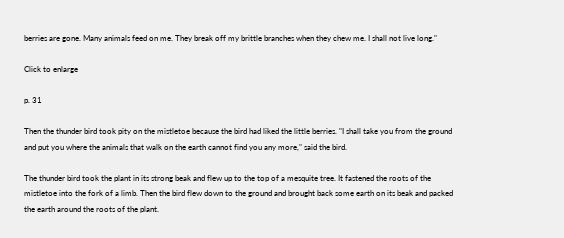berries are gone. Many animals feed on me. They break off my brittle branches when they chew me. I shall not live long."

Click to enlarge

p. 31

Then the thunder bird took pity on the mistletoe because the bird had liked the little berries. "I shall take you from the ground and put you where the animals that walk on the earth cannot find you any more," said the bird.

The thunder bird took the plant in its strong beak and flew up to the top of a mesquite tree. It fastened the roots of the mistletoe into the fork of a limb. Then the bird flew down to the ground and brought back some earth on its beak and packed the earth around the roots of the plant.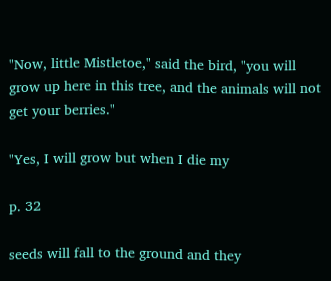"Now, little Mistletoe," said the bird, "you will grow up here in this tree, and the animals will not get your berries."

"Yes, I will grow but when I die my

p. 32

seeds will fall to the ground and they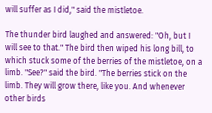will suffer as I did," said the mistletoe.

The thunder bird laughed and answered: "Oh, but I will see to that." The bird then wiped his long bill, to which stuck some of the berries of the mistletoe, on a limb. "See?" said the bird. "The berries stick on the limb. They will grow there, like you. And whenever other birds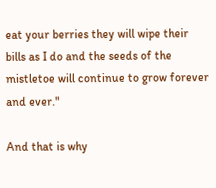eat your berries they will wipe their bills as I do and the seeds of the mistletoe will continue to grow forever and ever."

And that is why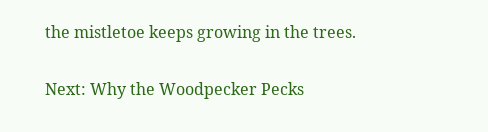the mistletoe keeps growing in the trees.

Next: Why the Woodpecker Pecks